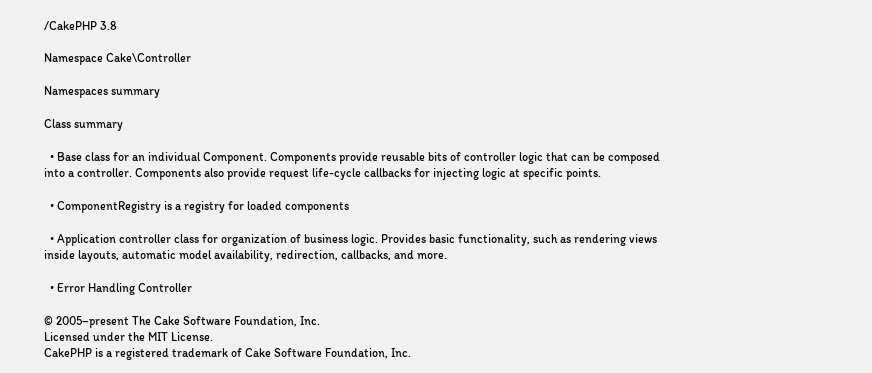/CakePHP 3.8

Namespace Cake\Controller

Namespaces summary

Class summary

  • Base class for an individual Component. Components provide reusable bits of controller logic that can be composed into a controller. Components also provide request life-cycle callbacks for injecting logic at specific points.

  • ComponentRegistry is a registry for loaded components

  • Application controller class for organization of business logic. Provides basic functionality, such as rendering views inside layouts, automatic model availability, redirection, callbacks, and more.

  • Error Handling Controller

© 2005–present The Cake Software Foundation, Inc.
Licensed under the MIT License.
CakePHP is a registered trademark of Cake Software Foundation, Inc.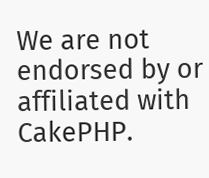We are not endorsed by or affiliated with CakePHP.